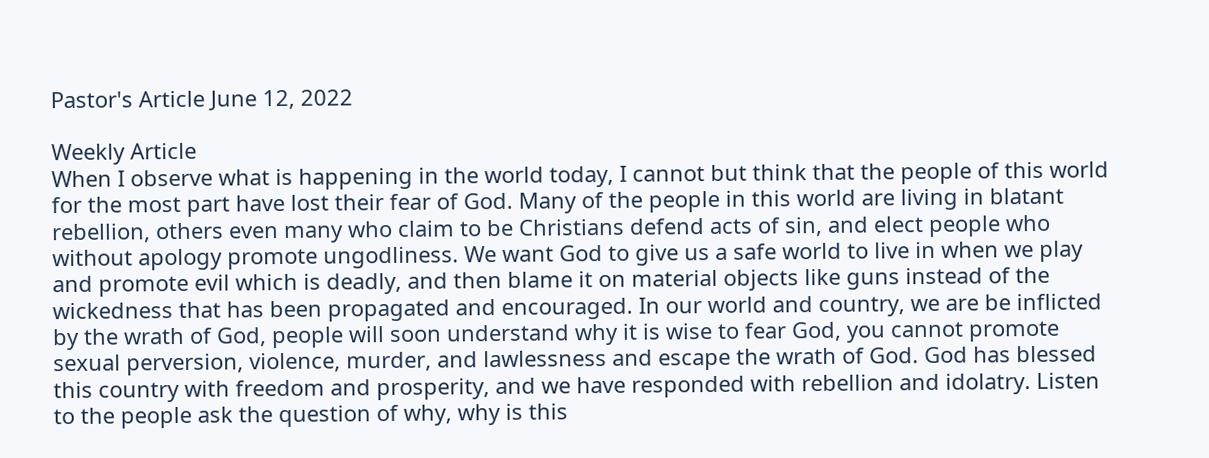Pastor's Article June 12, 2022

Weekly Article
When I observe what is happening in the world today, I cannot but think that the people of this world for the most part have lost their fear of God. Many of the people in this world are living in blatant rebellion, others even many who claim to be Christians defend acts of sin, and elect people who without apology promote ungodliness. We want God to give us a safe world to live in when we play and promote evil which is deadly, and then blame it on material objects like guns instead of the wickedness that has been propagated and encouraged. In our world and country, we are be inflicted by the wrath of God, people will soon understand why it is wise to fear God, you cannot promote sexual perversion, violence, murder, and lawlessness and escape the wrath of God. God has blessed this country with freedom and prosperity, and we have responded with rebellion and idolatry. Listen to the people ask the question of why, why is this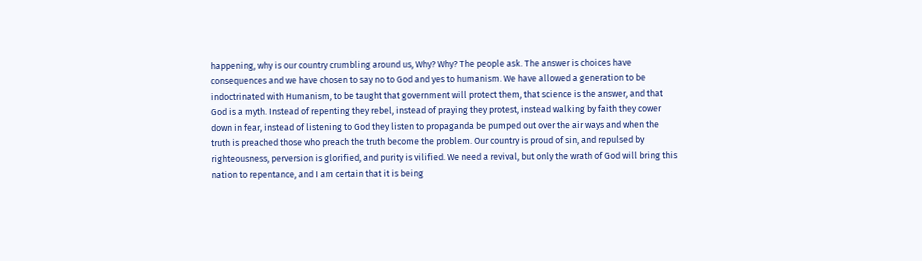happening, why is our country crumbling around us, Why? Why? The people ask. The answer is choices have consequences and we have chosen to say no to God and yes to humanism. We have allowed a generation to be indoctrinated with Humanism, to be taught that government will protect them, that science is the answer, and that God is a myth. Instead of repenting they rebel, instead of praying they protest, instead walking by faith they cower down in fear, instead of listening to God they listen to propaganda be pumped out over the air ways and when the truth is preached those who preach the truth become the problem. Our country is proud of sin, and repulsed by righteousness, perversion is glorified, and purity is vilified. We need a revival, but only the wrath of God will bring this nation to repentance, and I am certain that it is being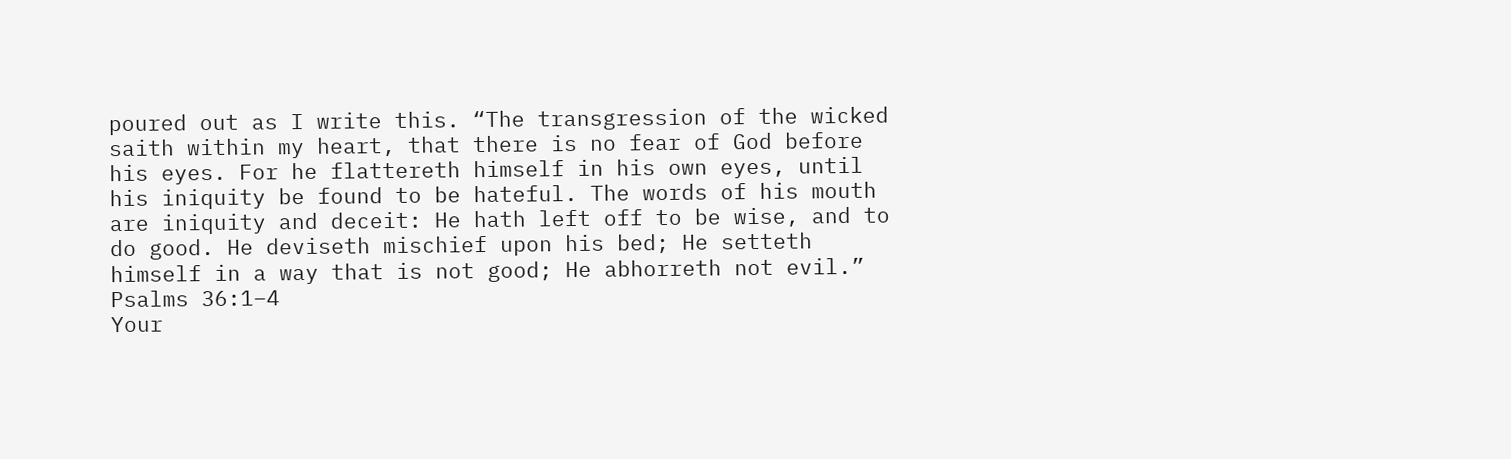poured out as I write this. “The transgression of the wicked saith within my heart, that there is no fear of God before his eyes. For he flattereth himself in his own eyes, until his iniquity be found to be hateful. The words of his mouth are iniquity and deceit: He hath left off to be wise, and to do good. He deviseth mischief upon his bed; He setteth himself in a way that is not good; He abhorreth not evil.” Psalms 36:1–4
Your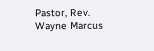Pastor, Rev. Wayne Marcus